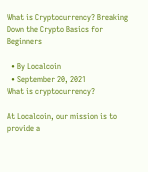What is Cryptocurrency? Breaking Down the Crypto Basics for Beginners

  • By Localcoin
  • September 20, 2021
What is cryptocurrency?

At Localcoin, our mission is to provide a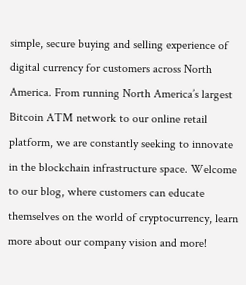simple, secure buying and selling experience of digital currency for customers across North America. From running North America’s largest Bitcoin ATM network to our online retail platform, we are constantly seeking to innovate in the blockchain infrastructure space. Welcome to our blog, where customers can educate themselves on the world of cryptocurrency, learn more about our company vision and more!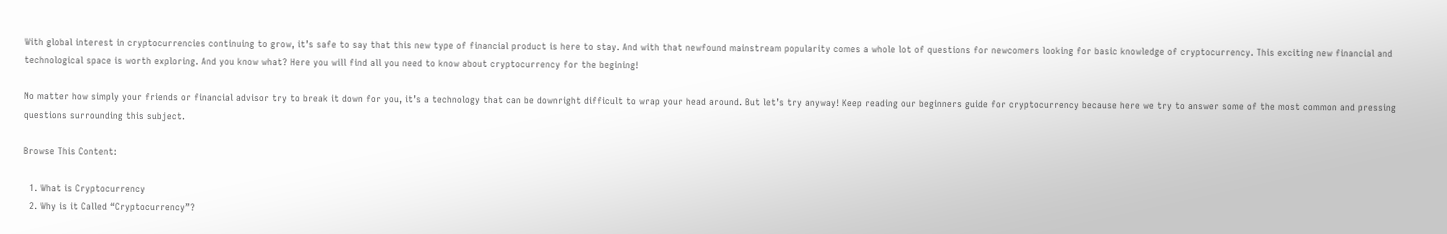With global interest in cryptocurrencies continuing to grow, it’s safe to say that this new type of financial product is here to stay. And with that newfound mainstream popularity comes a whole lot of questions for newcomers looking for basic knowledge of cryptocurrency. This exciting new financial and technological space is worth exploring. And you know what? Here you will find all you need to know about cryptocurrency for the begining!

No matter how simply your friends or financial advisor try to break it down for you, it’s a technology that can be downright difficult to wrap your head around. But let’s try anyway! Keep reading our beginners guide for cryptocurrency because here we try to answer some of the most common and pressing questions surrounding this subject.

Browse This Content:

  1. What is Cryptocurrency
  2. Why is it Called “Cryptocurrency”?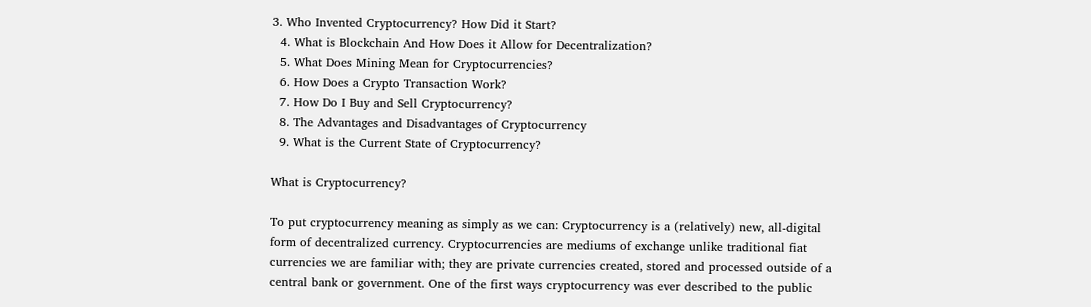3. Who Invented Cryptocurrency? How Did it Start?
  4. What is Blockchain And How Does it Allow for Decentralization?
  5. What Does Mining Mean for Cryptocurrencies?
  6. How Does a Crypto Transaction Work?
  7. How Do I Buy and Sell Cryptocurrency?
  8. The Advantages and Disadvantages of Cryptocurrency
  9. What is the Current State of Cryptocurrency?

What is Cryptocurrency?

To put cryptocurrency meaning as simply as we can: Cryptocurrency is a (relatively) new, all-digital form of decentralized currency. Cryptocurrencies are mediums of exchange unlike traditional fiat currencies we are familiar with; they are private currencies created, stored and processed outside of a central bank or government. One of the first ways cryptocurrency was ever described to the public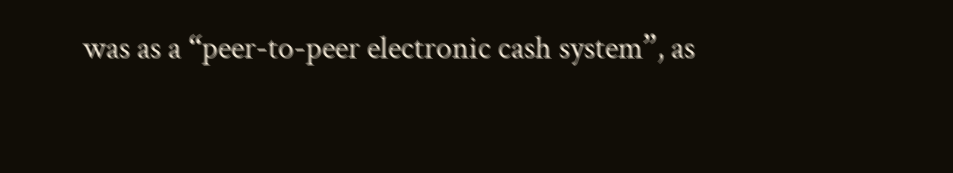was as a “peer-to-peer electronic cash system”, as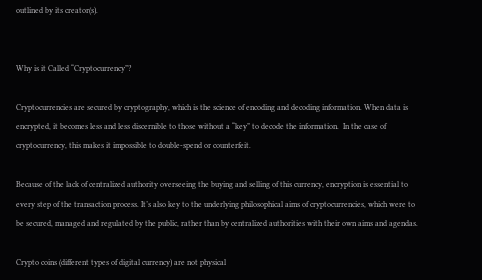outlined by its creator(s).


Why is it Called “Cryptocurrency”?

Cryptocurrencies are secured by cryptography, which is the science of encoding and decoding information. When data is encrypted, it becomes less and less discernible to those without a “key” to decode the information.  In the case of cryptocurrency, this makes it impossible to double-spend or counterfeit.

Because of the lack of centralized authority overseeing the buying and selling of this currency, encryption is essential to every step of the transaction process. It’s also key to the underlying philosophical aims of cryptocurrencies, which were to be secured, managed and regulated by the public, rather than by centralized authorities with their own aims and agendas.

Crypto coins (different types of digital currency) are not physical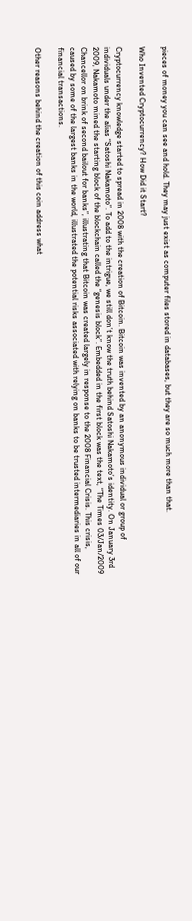pieces of money you can see and hold. They may just exist as computer files stored in databases, but they are so much more than that.

Who Invented Cryptocurrency? How Did it Start?

Cryptocurrency knowledge started to spread in 2008 with the creation of Bitcoin. Bitcoin was invented by an anonymous individual or group of individuals under the alias “Satoshi Nakamoto”. To add to the intrigue, we still don’t know the truth behind Satoshi Nakamoto’s identity. On January 3rd 2009, Nakamoto mined the starting block of the blockchain called the “genesis block”. Embedded in the first block was the text, “The Times 03/Jan/2009 Chancellor on brink of second bailout for banks”, illustrating that Bitcoin was created largely in response to the 2008 Financial Crisis. This crisis, caused by some of the largest banks in the world, illustrated the potential risks associated with relying on banks to be trusted intermediaries in all of our financial transactions.

Other reasons behind the creation of this coin address what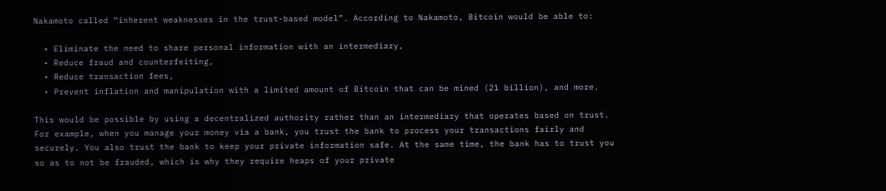Nakamoto called “inherent weaknesses in the trust-based model”. According to Nakamoto, Bitcoin would be able to:

  • Eliminate the need to share personal information with an intermediary,
  • Reduce fraud and counterfeiting,
  • Reduce transaction fees,
  • Prevent inflation and manipulation with a limited amount of Bitcoin that can be mined (21 billion), and more.

This would be possible by using a decentralized authority rather than an intermediary that operates based on trust. For example, when you manage your money via a bank, you trust the bank to process your transactions fairly and securely. You also trust the bank to keep your private information safe. At the same time, the bank has to trust you so as to not be frauded, which is why they require heaps of your private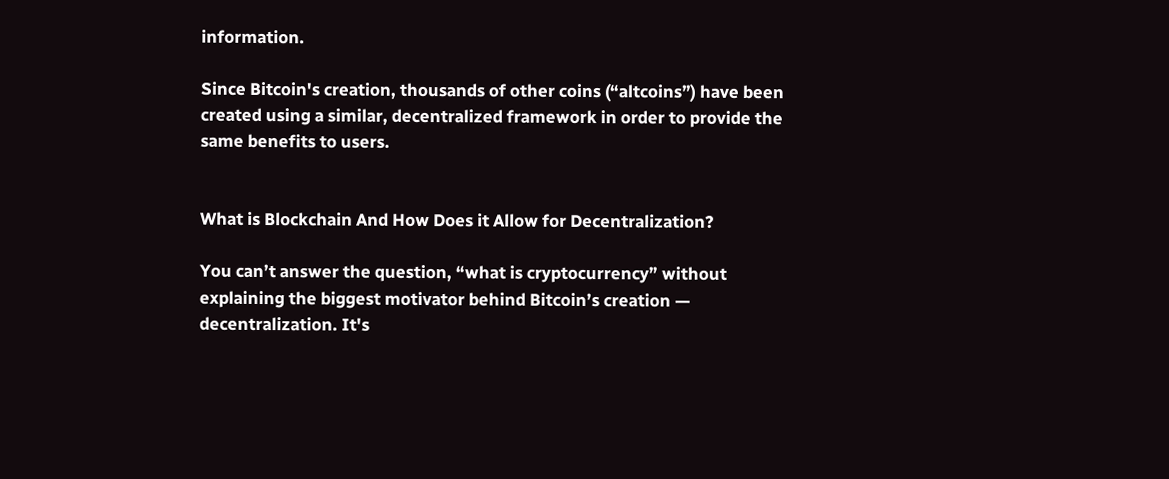information.

Since Bitcoin's creation, thousands of other coins (“altcoins”) have been created using a similar, decentralized framework in order to provide the same benefits to users.


What is Blockchain And How Does it Allow for Decentralization?

You can’t answer the question, “what is cryptocurrency” without explaining the biggest motivator behind Bitcoin’s creation — decentralization. It's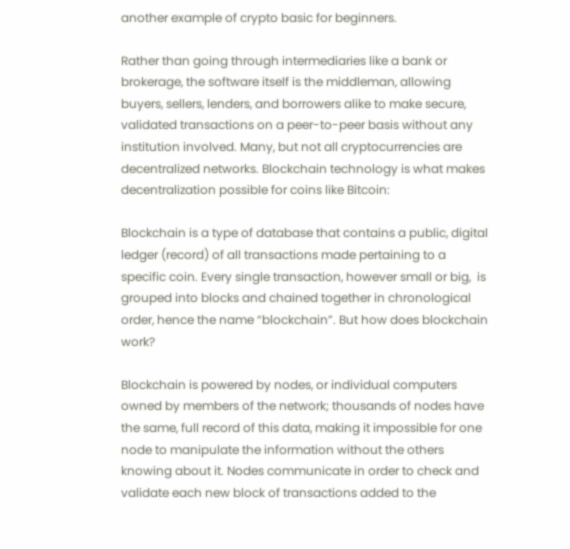another example of crypto basic for beginners.

Rather than going through intermediaries like a bank or brokerage, the software itself is the middleman, allowing buyers, sellers, lenders, and borrowers alike to make secure, validated transactions on a peer-to-peer basis without any institution involved. Many, but not all cryptocurrencies are decentralized networks. Blockchain technology is what makes decentralization possible for coins like Bitcoin:

Blockchain is a type of database that contains a public, digital ledger (record) of all transactions made pertaining to a specific coin. Every single transaction, however small or big,  is grouped into blocks and chained together in chronological order, hence the name “blockchain”. But how does blockchain work?

Blockchain is powered by nodes, or individual computers owned by members of the network; thousands of nodes have the same, full record of this data, making it impossible for one node to manipulate the information without the others knowing about it. Nodes communicate in order to check and validate each new block of transactions added to the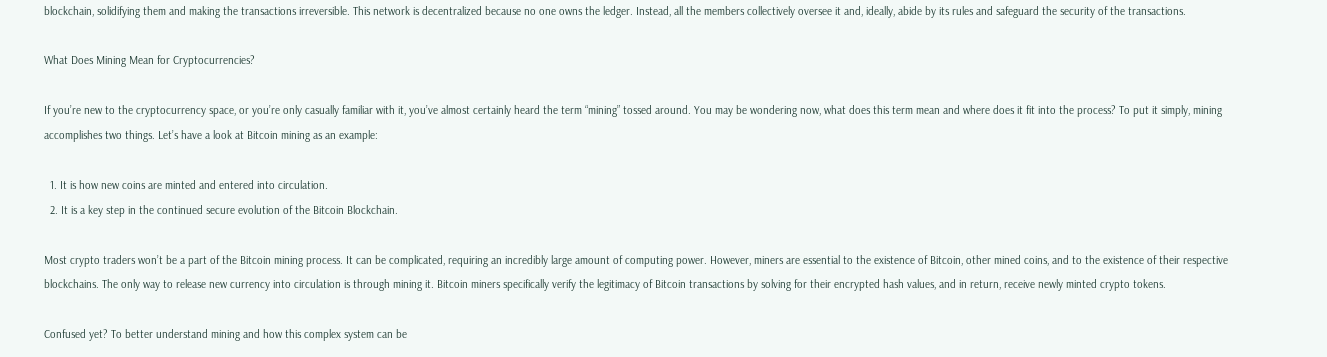blockchain, solidifying them and making the transactions irreversible. This network is decentralized because no one owns the ledger. Instead, all the members collectively oversee it and, ideally, abide by its rules and safeguard the security of the transactions.

What Does Mining Mean for Cryptocurrencies?

If you’re new to the cryptocurrency space, or you’re only casually familiar with it, you’ve almost certainly heard the term “mining” tossed around. You may be wondering now, what does this term mean and where does it fit into the process? To put it simply, mining accomplishes two things. Let’s have a look at Bitcoin mining as an example:

  1. It is how new coins are minted and entered into circulation.
  2. It is a key step in the continued secure evolution of the Bitcoin Blockchain.

Most crypto traders won’t be a part of the Bitcoin mining process. It can be complicated, requiring an incredibly large amount of computing power. However, miners are essential to the existence of Bitcoin, other mined coins, and to the existence of their respective blockchains. The only way to release new currency into circulation is through mining it. Bitcoin miners specifically verify the legitimacy of Bitcoin transactions by solving for their encrypted hash values, and in return, receive newly minted crypto tokens.

Confused yet? To better understand mining and how this complex system can be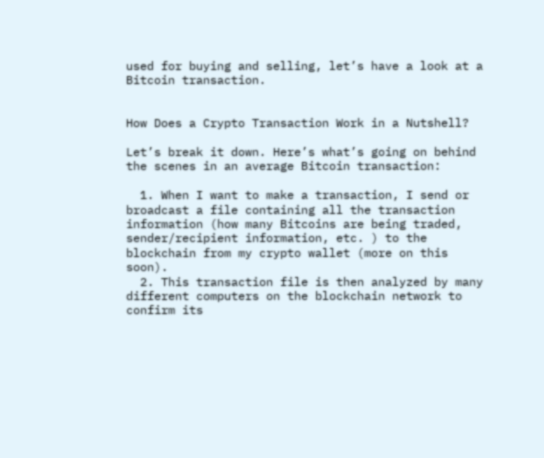used for buying and selling, let’s have a look at a Bitcoin transaction.


How Does a Crypto Transaction Work in a Nutshell?

Let’s break it down. Here’s what’s going on behind the scenes in an average Bitcoin transaction:

  1. When I want to make a transaction, I send or broadcast a file containing all the transaction information (how many Bitcoins are being traded, sender/recipient information, etc. ) to the blockchain from my crypto wallet (more on this soon).
  2. This transaction file is then analyzed by many different computers on the blockchain network to confirm its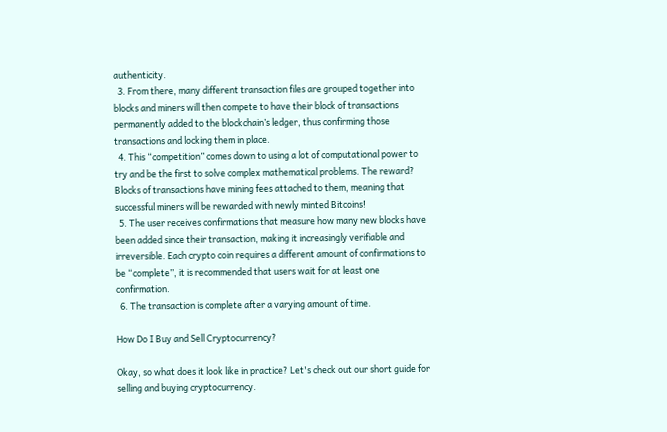authenticity.
  3. From there, many different transaction files are grouped together into blocks and miners will then compete to have their block of transactions permanently added to the blockchain’s ledger, thus confirming those transactions and locking them in place.
  4. This “competition” comes down to using a lot of computational power to try and be the first to solve complex mathematical problems. The reward? Blocks of transactions have mining fees attached to them, meaning that successful miners will be rewarded with newly minted Bitcoins!
  5. The user receives confirmations that measure how many new blocks have been added since their transaction, making it increasingly verifiable and irreversible. Each crypto coin requires a different amount of confirmations to be “complete”, it is recommended that users wait for at least one confirmation.
  6. The transaction is complete after a varying amount of time.

How Do I Buy and Sell Cryptocurrency?

Okay, so what does it look like in practice? Let's check out our short guide for selling and buying cryptocurrency.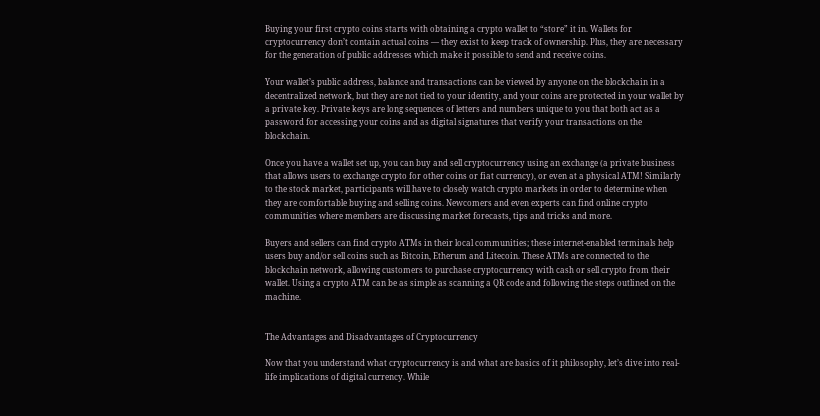Buying your first crypto coins starts with obtaining a crypto wallet to “store” it in. Wallets for cryptocurrency don’t contain actual coins — they exist to keep track of ownership. Plus, they are necessary for the generation of public addresses which make it possible to send and receive coins.

Your wallet’s public address, balance and transactions can be viewed by anyone on the blockchain in a decentralized network, but they are not tied to your identity, and your coins are protected in your wallet by a private key. Private keys are long sequences of letters and numbers unique to you that both act as a password for accessing your coins and as digital signatures that verify your transactions on the blockchain.

Once you have a wallet set up, you can buy and sell cryptocurrency using an exchange (a private business that allows users to exchange crypto for other coins or fiat currency), or even at a physical ATM! Similarly to the stock market, participants will have to closely watch crypto markets in order to determine when they are comfortable buying and selling coins. Newcomers and even experts can find online crypto communities where members are discussing market forecasts, tips and tricks and more.

Buyers and sellers can find crypto ATMs in their local communities; these internet-enabled terminals help users buy and/or sell coins such as Bitcoin, Etherum and Litecoin. These ATMs are connected to the blockchain network, allowing customers to purchase cryptocurrency with cash or sell crypto from their wallet. Using a crypto ATM can be as simple as scanning a QR code and following the steps outlined on the machine.


The Advantages and Disadvantages of Cryptocurrency

Now that you understand what cryptocurrency is and what are basics of it philosophy, let’s dive into real-life implications of digital currency. While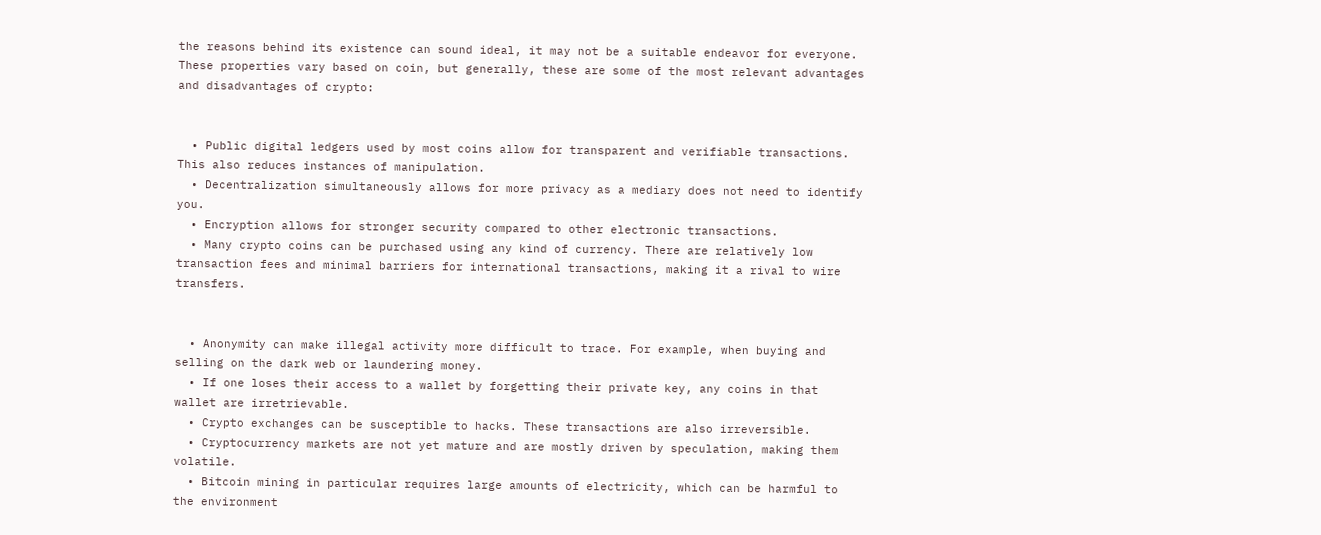the reasons behind its existence can sound ideal, it may not be a suitable endeavor for everyone. These properties vary based on coin, but generally, these are some of the most relevant advantages and disadvantages of crypto:


  • Public digital ledgers used by most coins allow for transparent and verifiable transactions. This also reduces instances of manipulation.
  • Decentralization simultaneously allows for more privacy as a mediary does not need to identify you.
  • Encryption allows for stronger security compared to other electronic transactions.
  • Many crypto coins can be purchased using any kind of currency. There are relatively low transaction fees and minimal barriers for international transactions, making it a rival to wire transfers.


  • Anonymity can make illegal activity more difficult to trace. For example, when buying and selling on the dark web or laundering money.
  • If one loses their access to a wallet by forgetting their private key, any coins in that wallet are irretrievable.
  • Crypto exchanges can be susceptible to hacks. These transactions are also irreversible.
  • Cryptocurrency markets are not yet mature and are mostly driven by speculation, making them volatile.
  • Bitcoin mining in particular requires large amounts of electricity, which can be harmful to the environment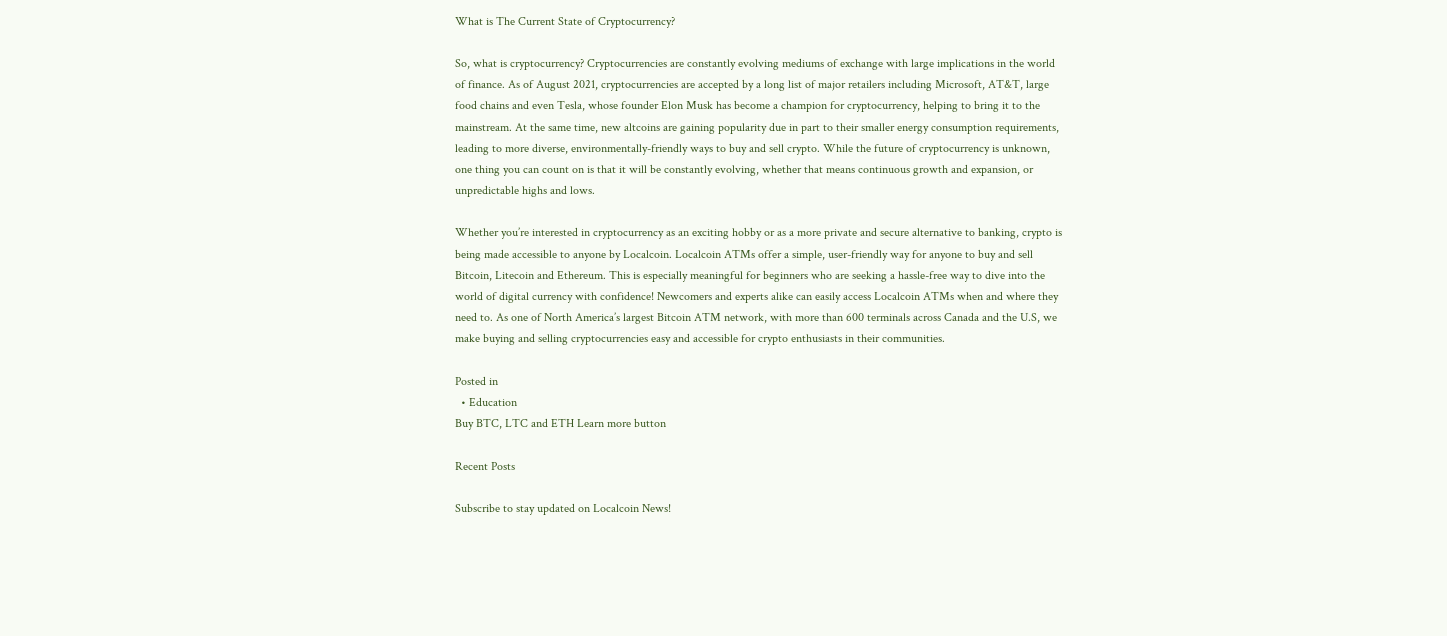What is The Current State of Cryptocurrency?

So, what is cryptocurrency? Cryptocurrencies are constantly evolving mediums of exchange with large implications in the world of finance. As of August 2021, cryptocurrencies are accepted by a long list of major retailers including Microsoft, AT&T, large food chains and even Tesla, whose founder Elon Musk has become a champion for cryptocurrency, helping to bring it to the mainstream. At the same time, new altcoins are gaining popularity due in part to their smaller energy consumption requirements, leading to more diverse, environmentally-friendly ways to buy and sell crypto. While the future of cryptocurrency is unknown, one thing you can count on is that it will be constantly evolving, whether that means continuous growth and expansion, or unpredictable highs and lows.

Whether you’re interested in cryptocurrency as an exciting hobby or as a more private and secure alternative to banking, crypto is being made accessible to anyone by Localcoin. Localcoin ATMs offer a simple, user-friendly way for anyone to buy and sell Bitcoin, Litecoin and Ethereum. This is especially meaningful for beginners who are seeking a hassle-free way to dive into the world of digital currency with confidence! Newcomers and experts alike can easily access Localcoin ATMs when and where they need to. As one of North America’s largest Bitcoin ATM network, with more than 600 terminals across Canada and the U.S, we make buying and selling cryptocurrencies easy and accessible for crypto enthusiasts in their communities.

Posted in
  • Education
Buy BTC, LTC and ETH Learn more button

Recent Posts

Subscribe to stay updated on Localcoin News!